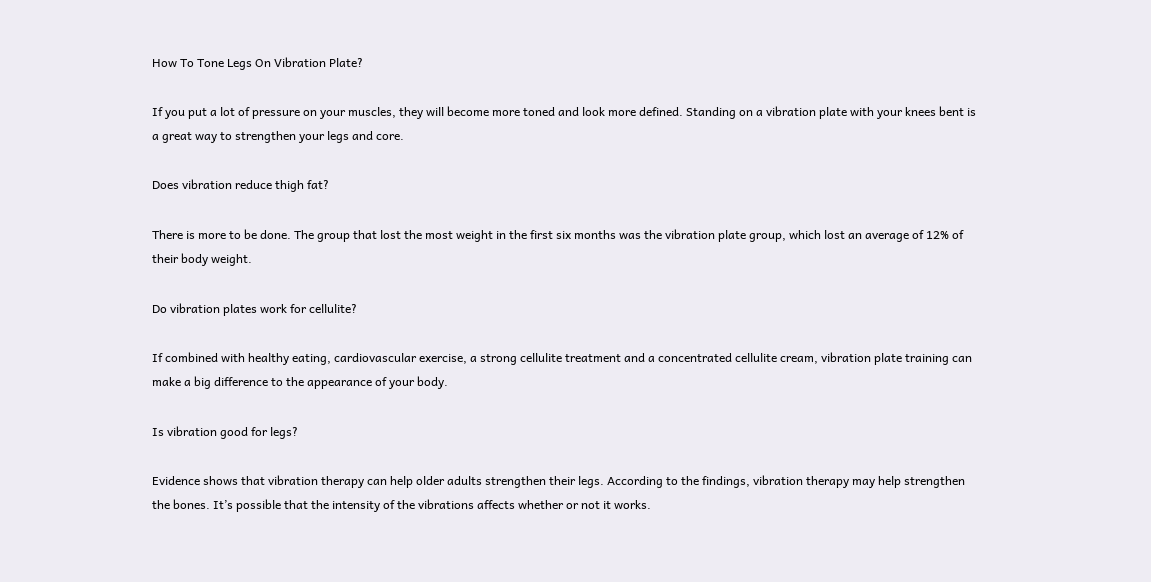How To Tone Legs On Vibration Plate?

If you put a lot of pressure on your muscles, they will become more toned and look more defined. Standing on a vibration plate with your knees bent is a great way to strengthen your legs and core.

Does vibration reduce thigh fat?

There is more to be done. The group that lost the most weight in the first six months was the vibration plate group, which lost an average of 12% of their body weight.

Do vibration plates work for cellulite?

If combined with healthy eating, cardiovascular exercise, a strong cellulite treatment and a concentrated cellulite cream, vibration plate training can make a big difference to the appearance of your body.

Is vibration good for legs?

Evidence shows that vibration therapy can help older adults strengthen their legs. According to the findings, vibration therapy may help strengthen the bones. It’s possible that the intensity of the vibrations affects whether or not it works.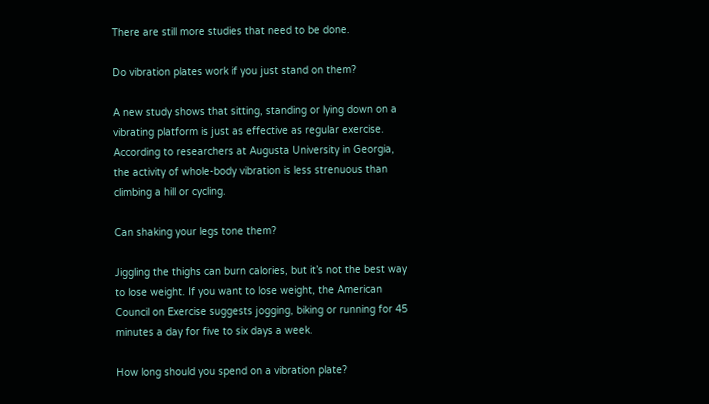There are still more studies that need to be done.

Do vibration plates work if you just stand on them?

A new study shows that sitting, standing or lying down on a vibrating platform is just as effective as regular exercise. According to researchers at Augusta University in Georgia, the activity of whole-body vibration is less strenuous than climbing a hill or cycling.

Can shaking your legs tone them?

Jiggling the thighs can burn calories, but it’s not the best way to lose weight. If you want to lose weight, the American Council on Exercise suggests jogging, biking or running for 45 minutes a day for five to six days a week.

How long should you spend on a vibration plate?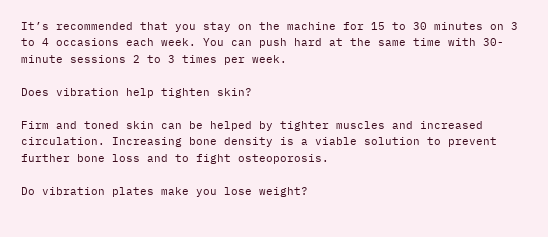It’s recommended that you stay on the machine for 15 to 30 minutes on 3 to 4 occasions each week. You can push hard at the same time with 30-minute sessions 2 to 3 times per week.

Does vibration help tighten skin?

Firm and toned skin can be helped by tighter muscles and increased circulation. Increasing bone density is a viable solution to prevent further bone loss and to fight osteoporosis.

Do vibration plates make you lose weight?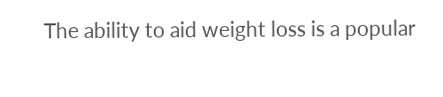The ability to aid weight loss is a popular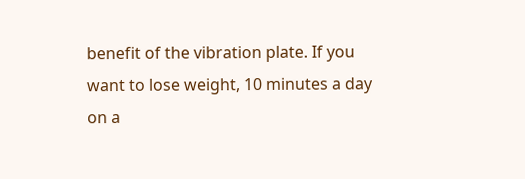benefit of the vibration plate. If you want to lose weight, 10 minutes a day on a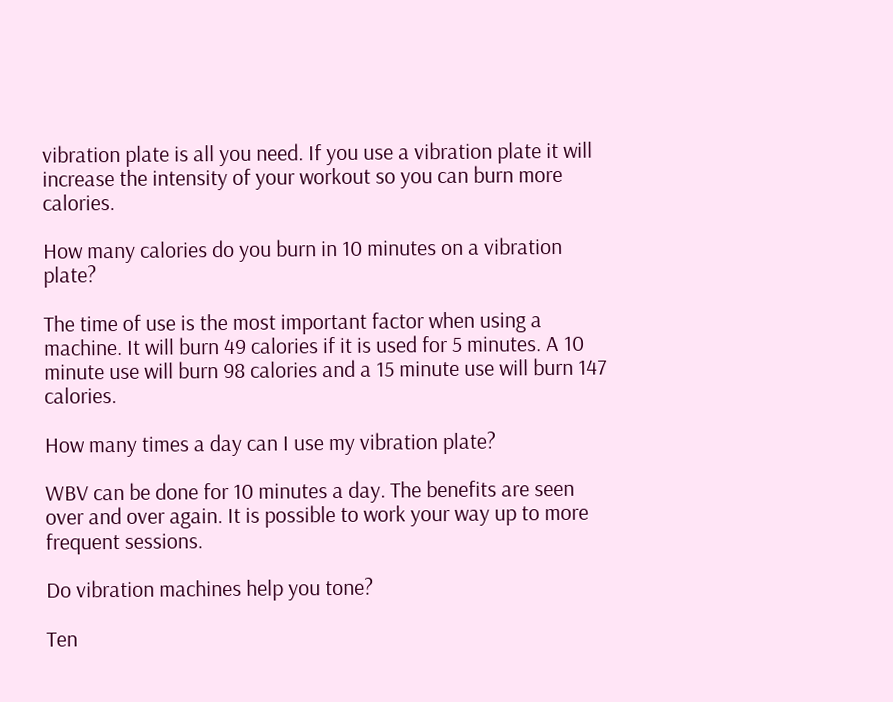vibration plate is all you need. If you use a vibration plate it will increase the intensity of your workout so you can burn more calories.

How many calories do you burn in 10 minutes on a vibration plate?

The time of use is the most important factor when using a machine. It will burn 49 calories if it is used for 5 minutes. A 10 minute use will burn 98 calories and a 15 minute use will burn 147 calories.

How many times a day can I use my vibration plate?

WBV can be done for 10 minutes a day. The benefits are seen over and over again. It is possible to work your way up to more frequent sessions.

Do vibration machines help you tone?

Ten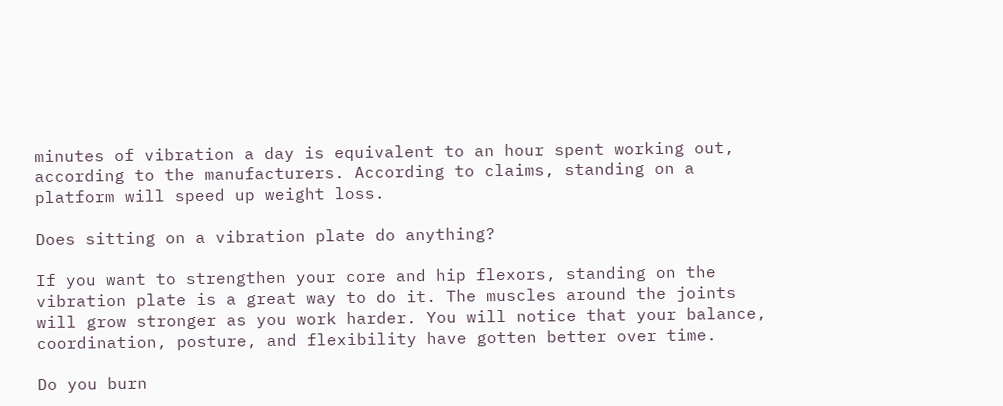minutes of vibration a day is equivalent to an hour spent working out, according to the manufacturers. According to claims, standing on a platform will speed up weight loss.

Does sitting on a vibration plate do anything?

If you want to strengthen your core and hip flexors, standing on the vibration plate is a great way to do it. The muscles around the joints will grow stronger as you work harder. You will notice that your balance, coordination, posture, and flexibility have gotten better over time.

Do you burn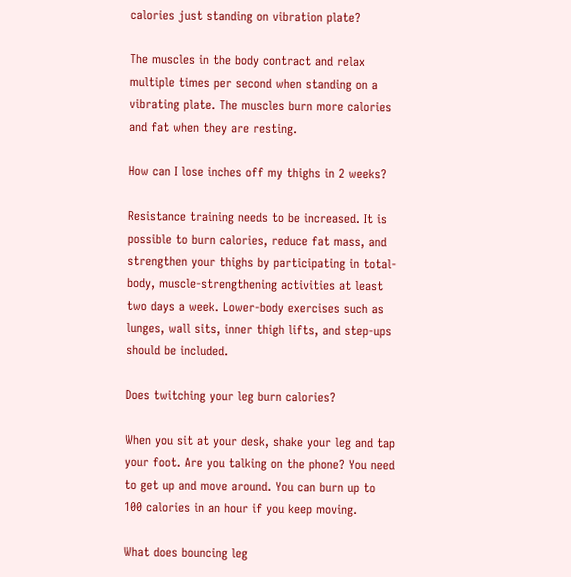calories just standing on vibration plate?

The muscles in the body contract and relax multiple times per second when standing on a vibrating plate. The muscles burn more calories and fat when they are resting.

How can I lose inches off my thighs in 2 weeks?

Resistance training needs to be increased. It is possible to burn calories, reduce fat mass, and strengthen your thighs by participating in total-body, muscle-strengthening activities at least two days a week. Lower-body exercises such as lunges, wall sits, inner thigh lifts, and step-ups should be included.

Does twitching your leg burn calories?

When you sit at your desk, shake your leg and tap your foot. Are you talking on the phone? You need to get up and move around. You can burn up to 100 calories in an hour if you keep moving.

What does bouncing leg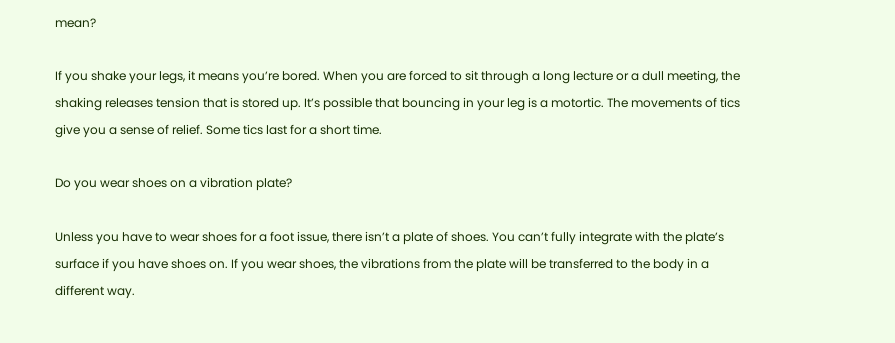mean?

If you shake your legs, it means you’re bored. When you are forced to sit through a long lecture or a dull meeting, the shaking releases tension that is stored up. It’s possible that bouncing in your leg is a motortic. The movements of tics give you a sense of relief. Some tics last for a short time.

Do you wear shoes on a vibration plate?

Unless you have to wear shoes for a foot issue, there isn’t a plate of shoes. You can’t fully integrate with the plate’s surface if you have shoes on. If you wear shoes, the vibrations from the plate will be transferred to the body in a different way.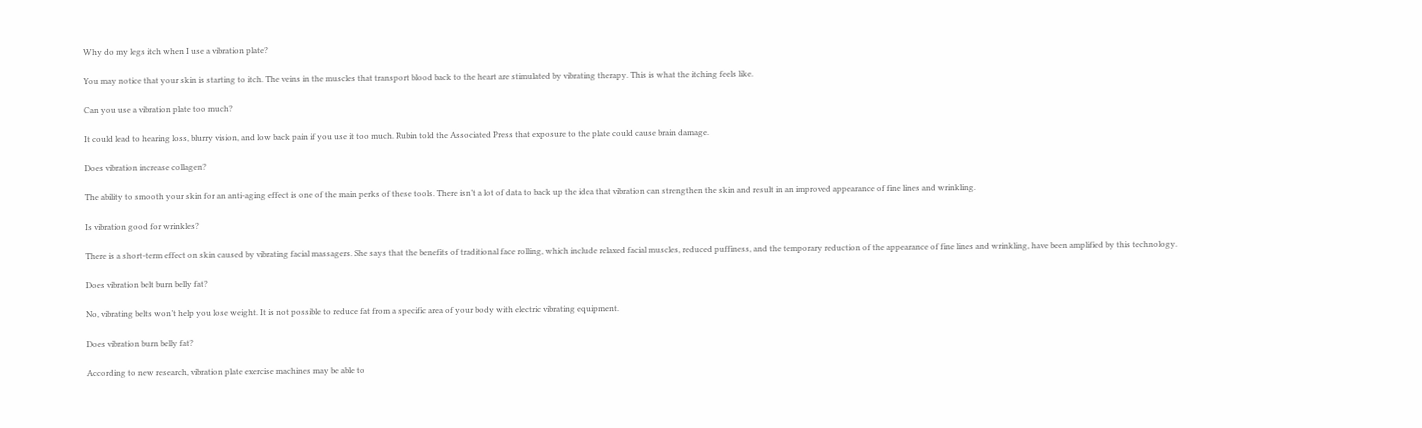Why do my legs itch when I use a vibration plate?

You may notice that your skin is starting to itch. The veins in the muscles that transport blood back to the heart are stimulated by vibrating therapy. This is what the itching feels like.

Can you use a vibration plate too much?

It could lead to hearing loss, blurry vision, and low back pain if you use it too much. Rubin told the Associated Press that exposure to the plate could cause brain damage.

Does vibration increase collagen?

The ability to smooth your skin for an anti-aging effect is one of the main perks of these tools. There isn’t a lot of data to back up the idea that vibration can strengthen the skin and result in an improved appearance of fine lines and wrinkling.

Is vibration good for wrinkles?

There is a short-term effect on skin caused by vibrating facial massagers. She says that the benefits of traditional face rolling, which include relaxed facial muscles, reduced puffiness, and the temporary reduction of the appearance of fine lines and wrinkling, have been amplified by this technology.

Does vibration belt burn belly fat?

No, vibrating belts won’t help you lose weight. It is not possible to reduce fat from a specific area of your body with electric vibrating equipment.

Does vibration burn belly fat?

According to new research, vibration plate exercise machines may be able to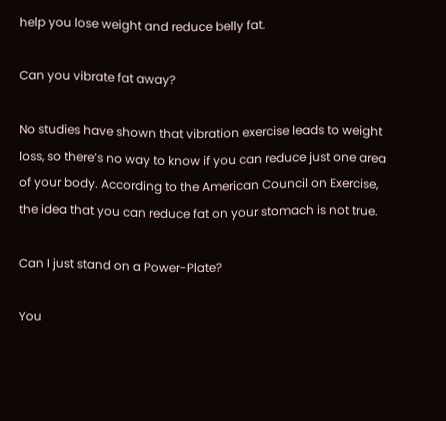help you lose weight and reduce belly fat.

Can you vibrate fat away?

No studies have shown that vibration exercise leads to weight loss, so there’s no way to know if you can reduce just one area of your body. According to the American Council on Exercise, the idea that you can reduce fat on your stomach is not true.

Can I just stand on a Power-Plate?

You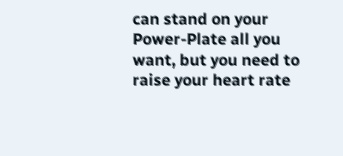can stand on your Power-Plate all you want, but you need to raise your heart rate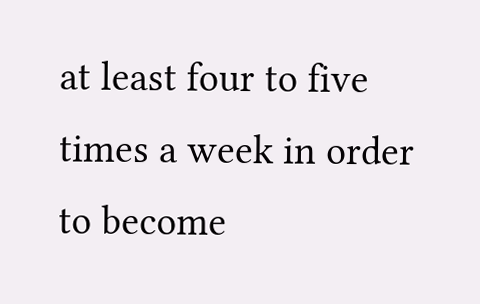at least four to five times a week in order to become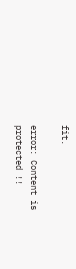fit.

error: Content is protected !!